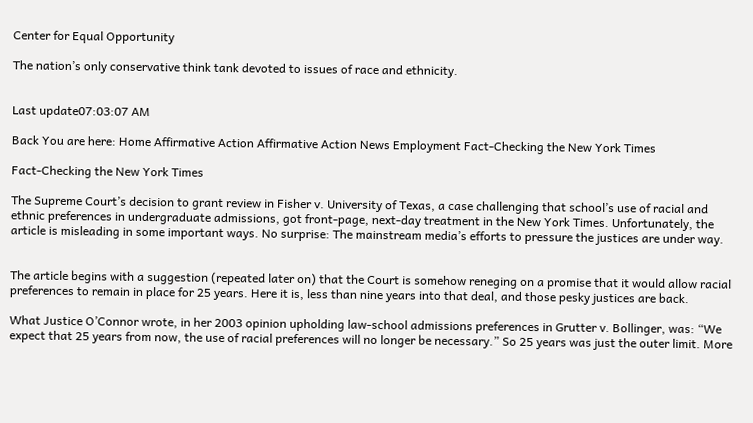Center for Equal Opportunity

The nation’s only conservative think tank devoted to issues of race and ethnicity.


Last update07:03:07 AM

Back You are here: Home Affirmative Action Affirmative Action News Employment Fact-Checking the New York Times

Fact-Checking the New York Times

The Supreme Court’s decision to grant review in Fisher v. University of Texas, a case challenging that school’s use of racial and ethnic preferences in undergraduate admissions, got front-page, next-day treatment in the New York Times. Unfortunately, the article is misleading in some important ways. No surprise: The mainstream media’s efforts to pressure the justices are under way.


The article begins with a suggestion (repeated later on) that the Court is somehow reneging on a promise that it would allow racial preferences to remain in place for 25 years. Here it is, less than nine years into that deal, and those pesky justices are back.

What Justice O’Connor wrote, in her 2003 opinion upholding law-school admissions preferences in Grutter v. Bollinger, was: “We expect that 25 years from now, the use of racial preferences will no longer be necessary.” So 25 years was just the outer limit. More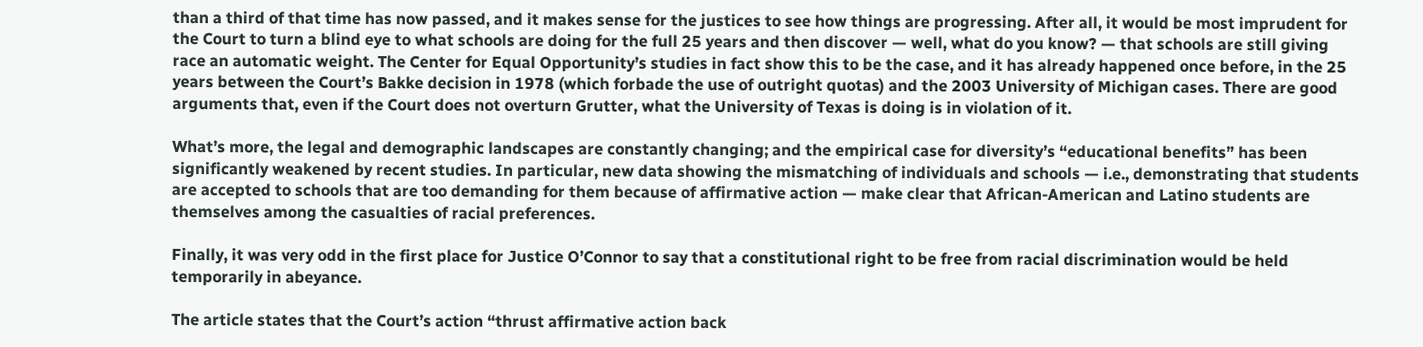than a third of that time has now passed, and it makes sense for the justices to see how things are progressing. After all, it would be most imprudent for the Court to turn a blind eye to what schools are doing for the full 25 years and then discover — well, what do you know? — that schools are still giving race an automatic weight. The Center for Equal Opportunity’s studies in fact show this to be the case, and it has already happened once before, in the 25 years between the Court’s Bakke decision in 1978 (which forbade the use of outright quotas) and the 2003 University of Michigan cases. There are good arguments that, even if the Court does not overturn Grutter, what the University of Texas is doing is in violation of it.

What’s more, the legal and demographic landscapes are constantly changing; and the empirical case for diversity’s “educational benefits” has been significantly weakened by recent studies. In particular, new data showing the mismatching of individuals and schools — i.e., demonstrating that students are accepted to schools that are too demanding for them because of affirmative action — make clear that African-American and Latino students are themselves among the casualties of racial preferences.

Finally, it was very odd in the first place for Justice O’Connor to say that a constitutional right to be free from racial discrimination would be held temporarily in abeyance.

The article states that the Court’s action “thrust affirmative action back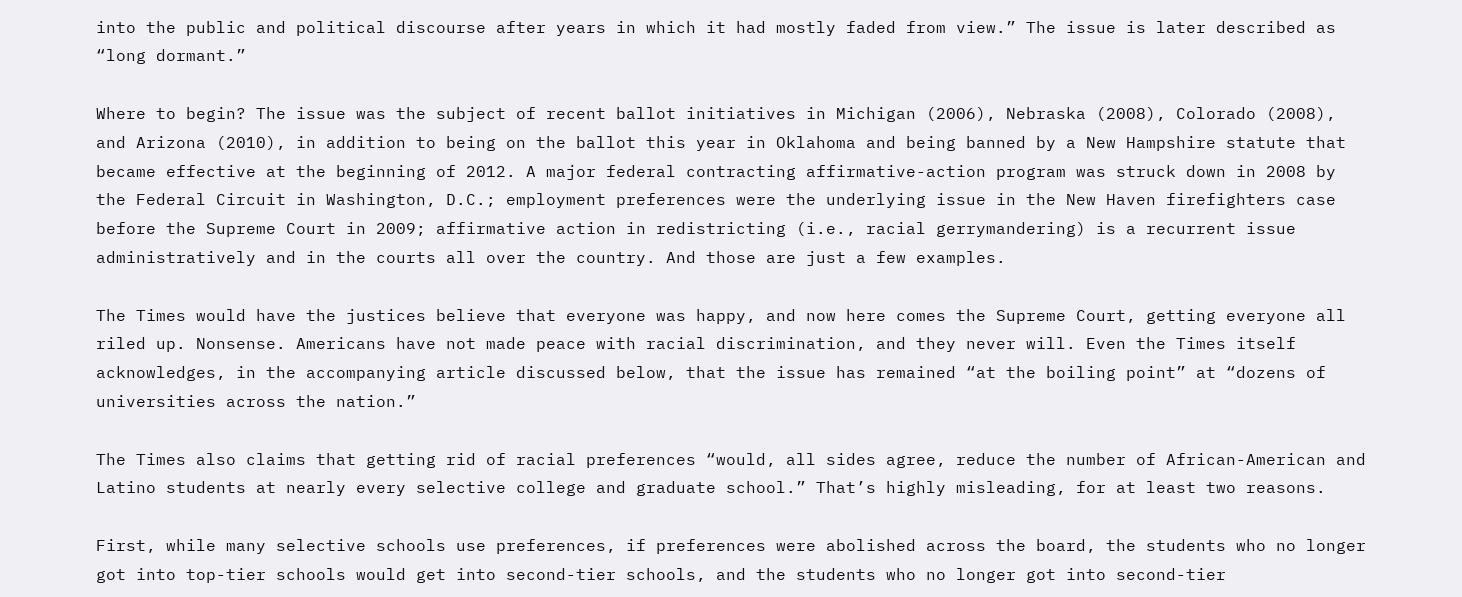into the public and political discourse after years in which it had mostly faded from view.” The issue is later described as “long dormant.”

Where to begin? The issue was the subject of recent ballot initiatives in Michigan (2006), Nebraska (2008), Colorado (2008), and Arizona (2010), in addition to being on the ballot this year in Oklahoma and being banned by a New Hampshire statute that became effective at the beginning of 2012. A major federal contracting affirmative-action program was struck down in 2008 by the Federal Circuit in Washington, D.C.; employment preferences were the underlying issue in the New Haven firefighters case before the Supreme Court in 2009; affirmative action in redistricting (i.e., racial gerrymandering) is a recurrent issue administratively and in the courts all over the country. And those are just a few examples.

The Times would have the justices believe that everyone was happy, and now here comes the Supreme Court, getting everyone all riled up. Nonsense. Americans have not made peace with racial discrimination, and they never will. Even the Times itself acknowledges, in the accompanying article discussed below, that the issue has remained “at the boiling point” at “dozens of universities across the nation.”

The Times also claims that getting rid of racial preferences “would, all sides agree, reduce the number of African-American and Latino students at nearly every selective college and graduate school.” That’s highly misleading, for at least two reasons.

First, while many selective schools use preferences, if preferences were abolished across the board, the students who no longer got into top-tier schools would get into second-tier schools, and the students who no longer got into second-tier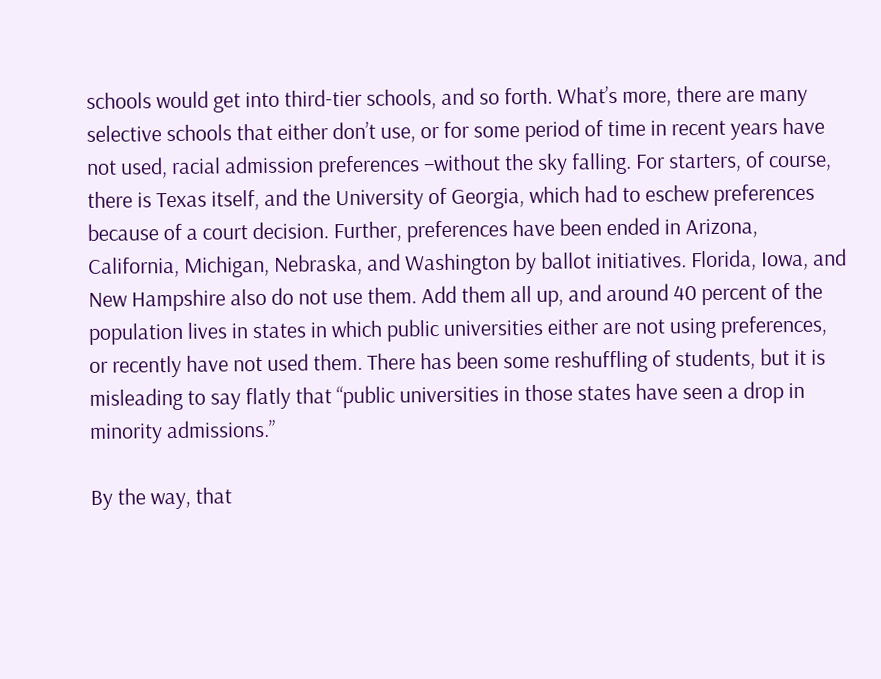schools would get into third-tier schools, and so forth. What’s more, there are many selective schools that either don’t use, or for some period of time in recent years have not used, racial admission preferences –without the sky falling. For starters, of course, there is Texas itself, and the University of Georgia, which had to eschew preferences because of a court decision. Further, preferences have been ended in Arizona, California, Michigan, Nebraska, and Washington by ballot initiatives. Florida, Iowa, and New Hampshire also do not use them. Add them all up, and around 40 percent of the population lives in states in which public universities either are not using preferences, or recently have not used them. There has been some reshuffling of students, but it is misleading to say flatly that “public universities in those states have seen a drop in minority admissions.”

By the way, that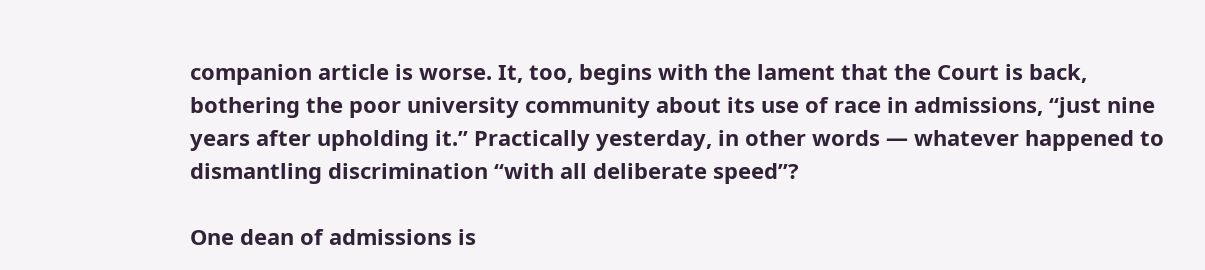companion article is worse. It, too, begins with the lament that the Court is back, bothering the poor university community about its use of race in admissions, “just nine years after upholding it.” Practically yesterday, in other words — whatever happened to dismantling discrimination “with all deliberate speed”?

One dean of admissions is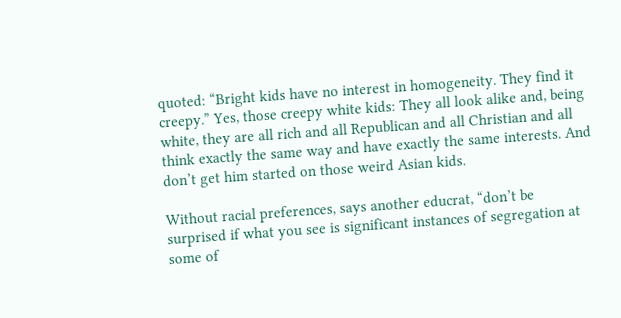quoted: “Bright kids have no interest in homogeneity. They find it creepy.” Yes, those creepy white kids: They all look alike and, being white, they are all rich and all Republican and all Christian and all think exactly the same way and have exactly the same interests. And don’t get him started on those weird Asian kids.

Without racial preferences, says another educrat, “don’t be surprised if what you see is significant instances of segregation at some of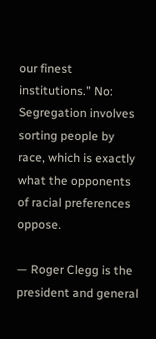our finest institutions.” No: Segregation involves sorting people by race, which is exactly what the opponents of racial preferences oppose.

— Roger Clegg is the president and general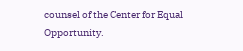counsel of the Center for Equal Opportunity.